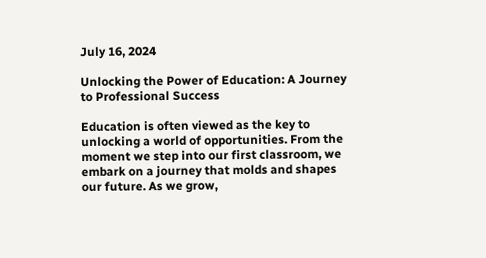July 16, 2024

Unlocking the Power of Education: A Journey to Professional Success

Education is often viewed as the key to unlocking a world of opportunities. From the moment we step into our first classroom, we embark on a journey that molds and shapes our future. As we grow,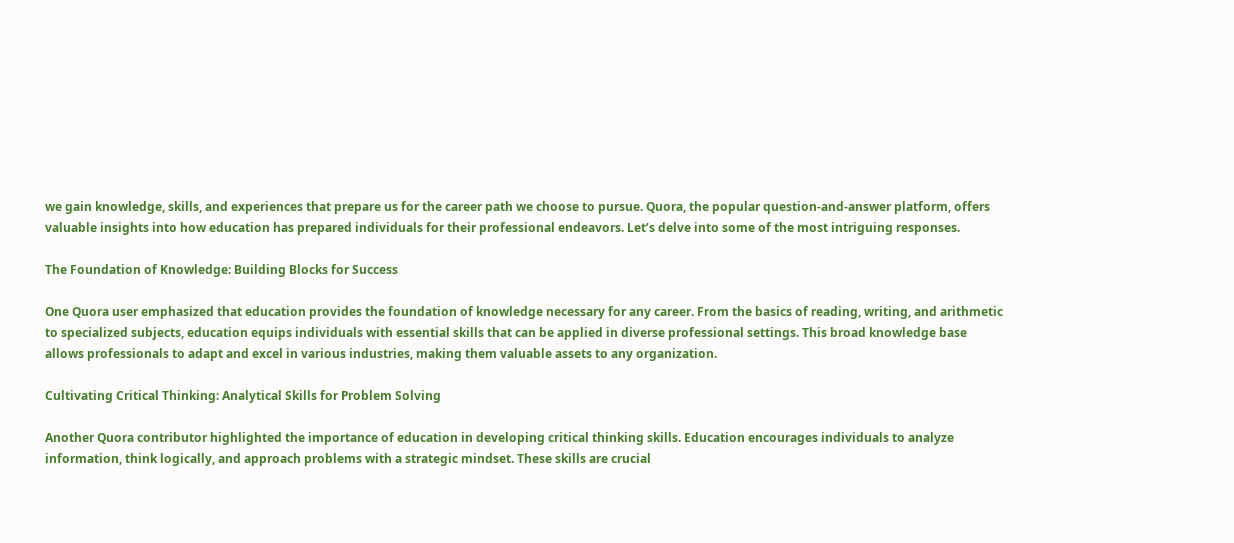we gain knowledge, skills, and experiences that prepare us for the career path we choose to pursue. Quora, the popular question-and-answer platform, offers valuable insights into how education has prepared individuals for their professional endeavors. Let’s delve into some of the most intriguing responses.

The Foundation of Knowledge: Building Blocks for Success

One Quora user emphasized that education provides the foundation of knowledge necessary for any career. From the basics of reading, writing, and arithmetic to specialized subjects, education equips individuals with essential skills that can be applied in diverse professional settings. This broad knowledge base allows professionals to adapt and excel in various industries, making them valuable assets to any organization.

Cultivating Critical Thinking: Analytical Skills for Problem Solving

Another Quora contributor highlighted the importance of education in developing critical thinking skills. Education encourages individuals to analyze information, think logically, and approach problems with a strategic mindset. These skills are crucial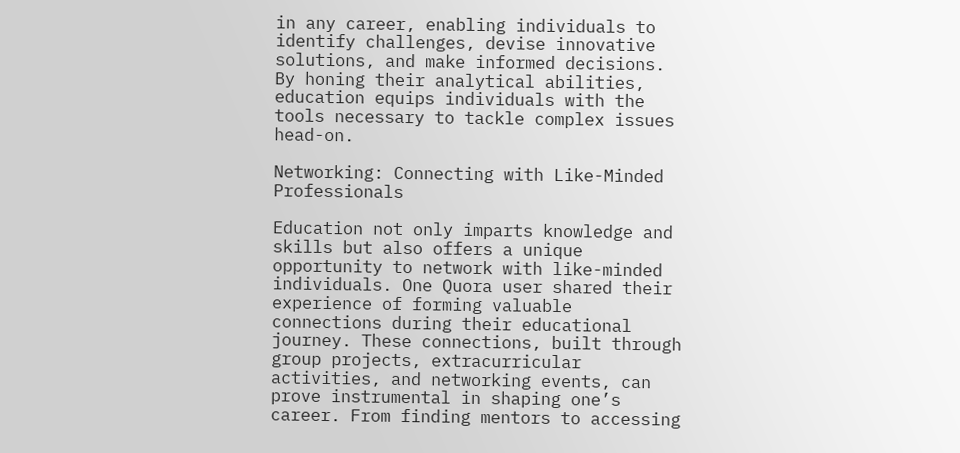in any career, enabling individuals to identify challenges, devise innovative solutions, and make informed decisions. By honing their analytical abilities, education equips individuals with the tools necessary to tackle complex issues head-on.

Networking: Connecting with Like-Minded Professionals

Education not only imparts knowledge and skills but also offers a unique opportunity to network with like-minded individuals. One Quora user shared their experience of forming valuable connections during their educational journey. These connections, built through group projects, extracurricular activities, and networking events, can prove instrumental in shaping one’s career. From finding mentors to accessing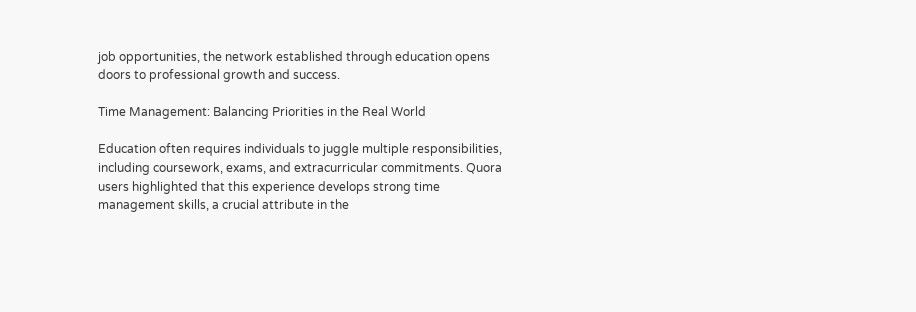job opportunities, the network established through education opens doors to professional growth and success.

Time Management: Balancing Priorities in the Real World

Education often requires individuals to juggle multiple responsibilities, including coursework, exams, and extracurricular commitments. Quora users highlighted that this experience develops strong time management skills, a crucial attribute in the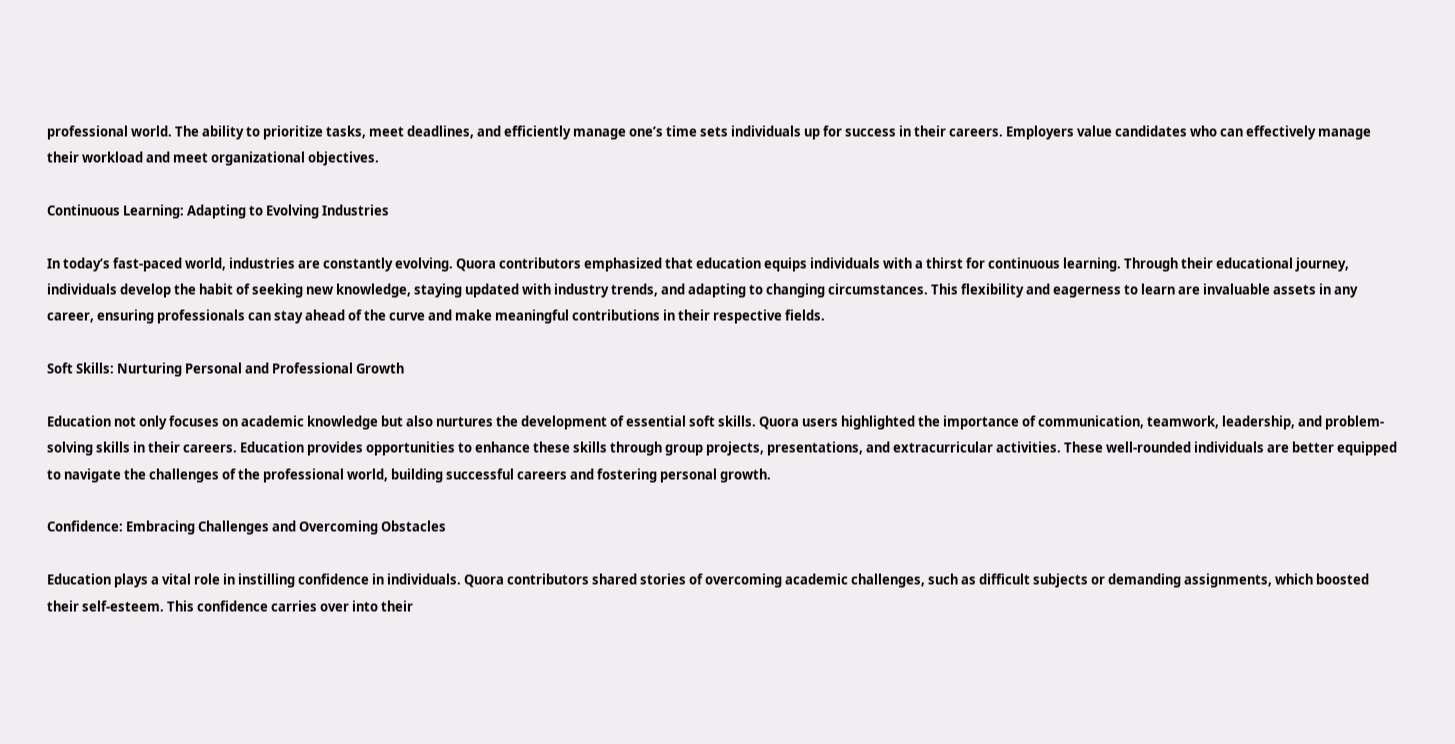professional world. The ability to prioritize tasks, meet deadlines, and efficiently manage one’s time sets individuals up for success in their careers. Employers value candidates who can effectively manage their workload and meet organizational objectives.

Continuous Learning: Adapting to Evolving Industries

In today’s fast-paced world, industries are constantly evolving. Quora contributors emphasized that education equips individuals with a thirst for continuous learning. Through their educational journey, individuals develop the habit of seeking new knowledge, staying updated with industry trends, and adapting to changing circumstances. This flexibility and eagerness to learn are invaluable assets in any career, ensuring professionals can stay ahead of the curve and make meaningful contributions in their respective fields.

Soft Skills: Nurturing Personal and Professional Growth

Education not only focuses on academic knowledge but also nurtures the development of essential soft skills. Quora users highlighted the importance of communication, teamwork, leadership, and problem-solving skills in their careers. Education provides opportunities to enhance these skills through group projects, presentations, and extracurricular activities. These well-rounded individuals are better equipped to navigate the challenges of the professional world, building successful careers and fostering personal growth.

Confidence: Embracing Challenges and Overcoming Obstacles

Education plays a vital role in instilling confidence in individuals. Quora contributors shared stories of overcoming academic challenges, such as difficult subjects or demanding assignments, which boosted their self-esteem. This confidence carries over into their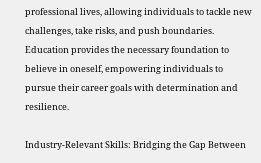professional lives, allowing individuals to tackle new challenges, take risks, and push boundaries. Education provides the necessary foundation to believe in oneself, empowering individuals to pursue their career goals with determination and resilience.

Industry-Relevant Skills: Bridging the Gap Between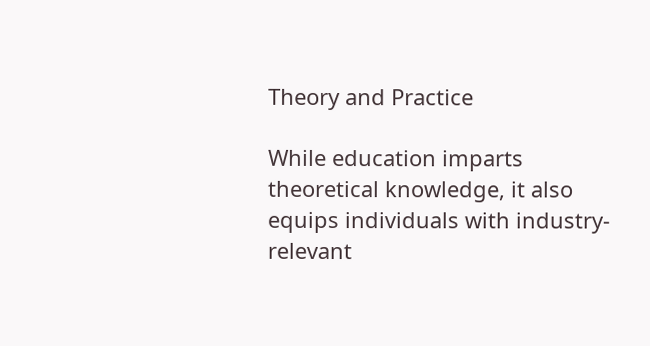Theory and Practice

While education imparts theoretical knowledge, it also equips individuals with industry-relevant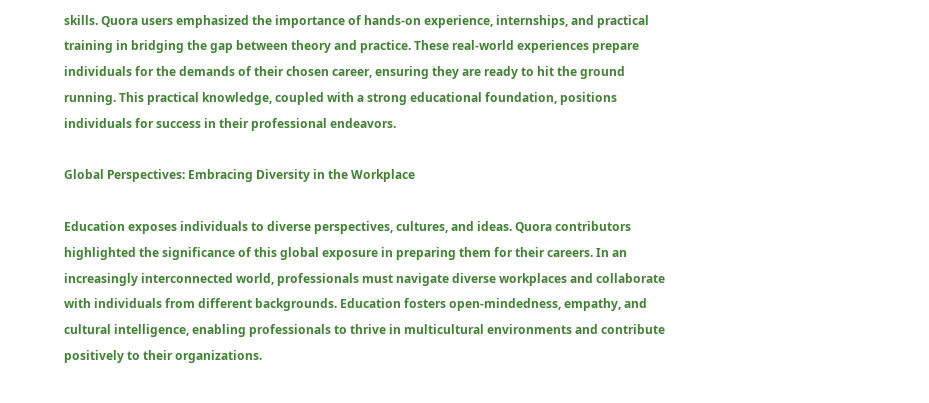skills. Quora users emphasized the importance of hands-on experience, internships, and practical training in bridging the gap between theory and practice. These real-world experiences prepare individuals for the demands of their chosen career, ensuring they are ready to hit the ground running. This practical knowledge, coupled with a strong educational foundation, positions individuals for success in their professional endeavors.

Global Perspectives: Embracing Diversity in the Workplace

Education exposes individuals to diverse perspectives, cultures, and ideas. Quora contributors highlighted the significance of this global exposure in preparing them for their careers. In an increasingly interconnected world, professionals must navigate diverse workplaces and collaborate with individuals from different backgrounds. Education fosters open-mindedness, empathy, and cultural intelligence, enabling professionals to thrive in multicultural environments and contribute positively to their organizations.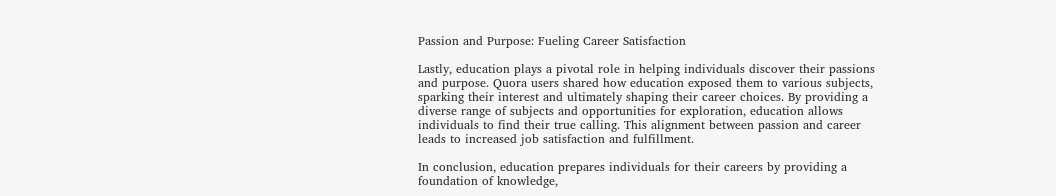Passion and Purpose: Fueling Career Satisfaction

Lastly, education plays a pivotal role in helping individuals discover their passions and purpose. Quora users shared how education exposed them to various subjects, sparking their interest and ultimately shaping their career choices. By providing a diverse range of subjects and opportunities for exploration, education allows individuals to find their true calling. This alignment between passion and career leads to increased job satisfaction and fulfillment.

In conclusion, education prepares individuals for their careers by providing a foundation of knowledge,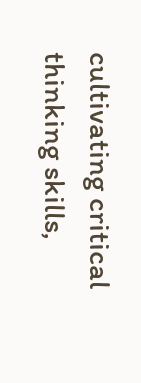cultivating critical thinking skills,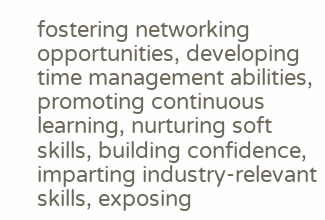fostering networking opportunities, developing time management abilities, promoting continuous learning, nurturing soft skills, building confidence, imparting industry-relevant skills, exposing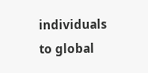individuals to global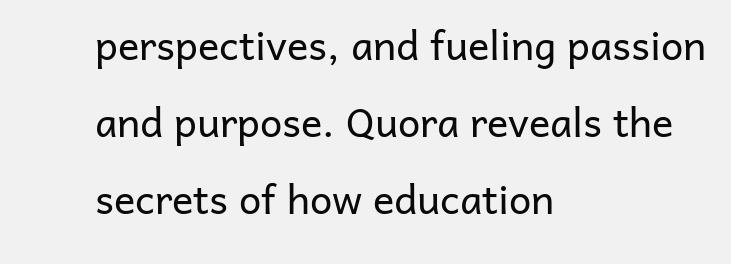perspectives, and fueling passion and purpose. Quora reveals the secrets of how education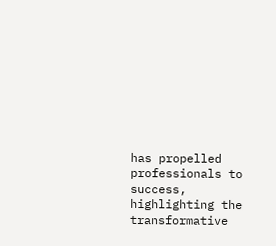has propelled professionals to success, highlighting the transformative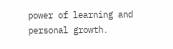power of learning and personal growth.